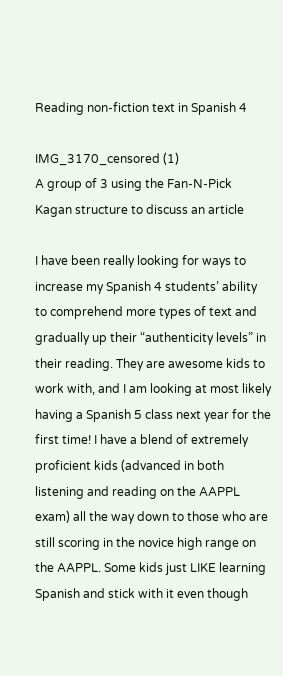Reading non-fiction text in Spanish 4

IMG_3170_censored (1)
A group of 3 using the Fan-N-Pick Kagan structure to discuss an article

I have been really looking for ways to increase my Spanish 4 students’ ability to comprehend more types of text and gradually up their “authenticity levels” in their reading. They are awesome kids to work with, and I am looking at most likely having a Spanish 5 class next year for the first time! I have a blend of extremely proficient kids (advanced in both listening and reading on the AAPPL exam) all the way down to those who are still scoring in the novice high range on the AAPPL. Some kids just LIKE learning Spanish and stick with it even though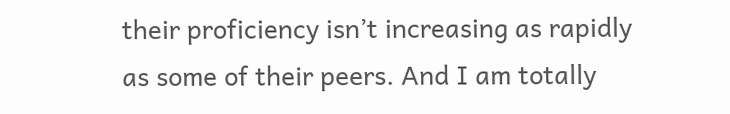their proficiency isn’t increasing as rapidly as some of their peers. And I am totally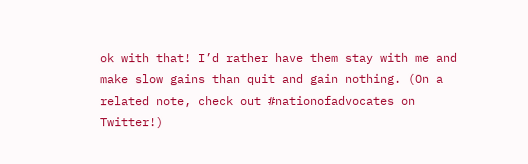ok with that! I’d rather have them stay with me and make slow gains than quit and gain nothing. (On a related note, check out #nationofadvocates on Twitter!)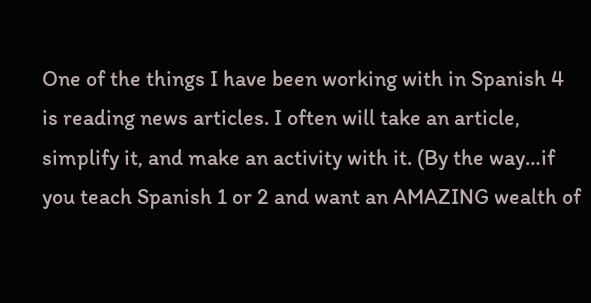One of the things I have been working with in Spanish 4 is reading news articles. I often will take an article, simplify it, and make an activity with it. (By the way…if you teach Spanish 1 or 2 and want an AMAZING wealth of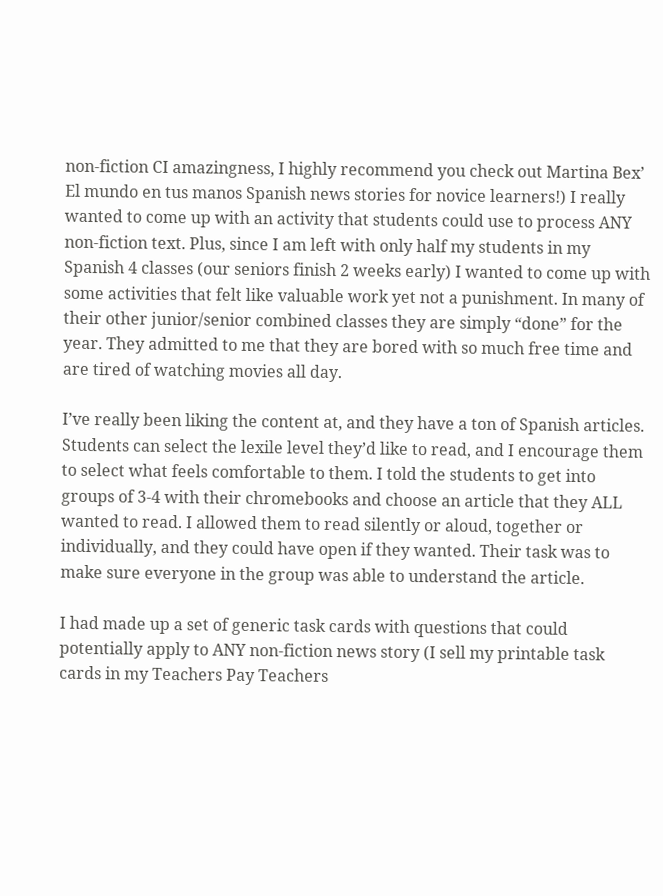non-fiction CI amazingness, I highly recommend you check out Martina Bex’ El mundo en tus manos Spanish news stories for novice learners!) I really wanted to come up with an activity that students could use to process ANY non-fiction text. Plus, since I am left with only half my students in my Spanish 4 classes (our seniors finish 2 weeks early) I wanted to come up with some activities that felt like valuable work yet not a punishment. In many of their other junior/senior combined classes they are simply “done” for the year. They admitted to me that they are bored with so much free time and are tired of watching movies all day.

I’ve really been liking the content at, and they have a ton of Spanish articles. Students can select the lexile level they’d like to read, and I encourage them to select what feels comfortable to them. I told the students to get into groups of 3-4 with their chromebooks and choose an article that they ALL wanted to read. I allowed them to read silently or aloud, together or individually, and they could have open if they wanted. Their task was to make sure everyone in the group was able to understand the article.

I had made up a set of generic task cards with questions that could potentially apply to ANY non-fiction news story (I sell my printable task cards in my Teachers Pay Teachers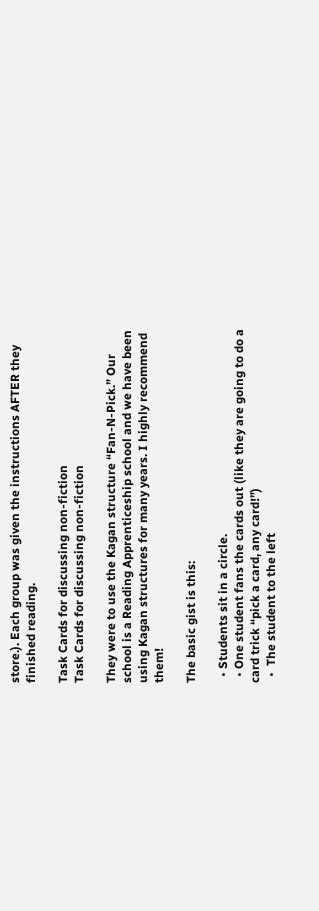store.). Each group was given the instructions AFTER they finished reading.

Task Cards for discussing non-fiction
Task Cards for discussing non-fiction

They were to use the Kagan structure “Fan-N-Pick.” Our school is a Reading Apprenticeship school and we have been using Kagan structures for many years. I highly recommend them!

The basic gist is this:

  • Students sit in a circle.
  • One student fans the cards out (like they are going to do a card trick “pick a card, any card!”)
  •  The student to the left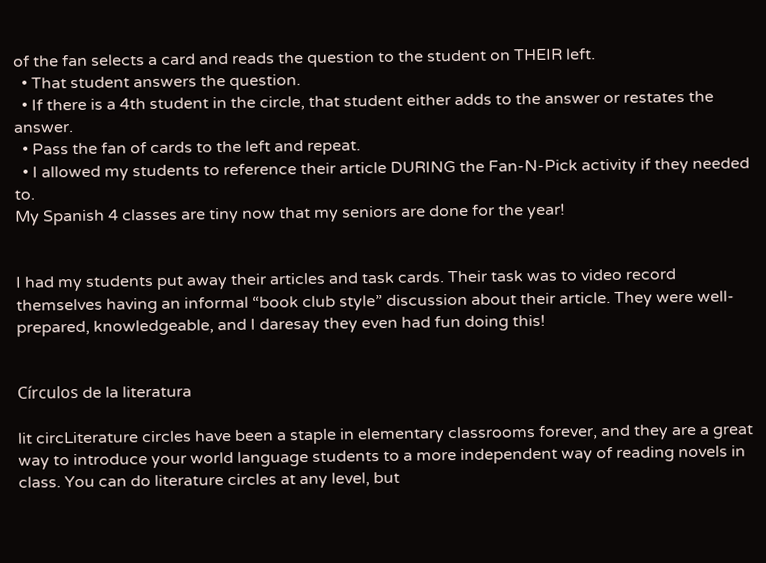of the fan selects a card and reads the question to the student on THEIR left.
  • That student answers the question.
  • If there is a 4th student in the circle, that student either adds to the answer or restates the answer.
  • Pass the fan of cards to the left and repeat.
  • I allowed my students to reference their article DURING the Fan-N-Pick activity if they needed to.
My Spanish 4 classes are tiny now that my seniors are done for the year!


I had my students put away their articles and task cards. Their task was to video record themselves having an informal “book club style” discussion about their article. They were well-prepared, knowledgeable, and I daresay they even had fun doing this!


Círculos de la literatura

lit circLiterature circles have been a staple in elementary classrooms forever, and they are a great way to introduce your world language students to a more independent way of reading novels in class. You can do literature circles at any level, but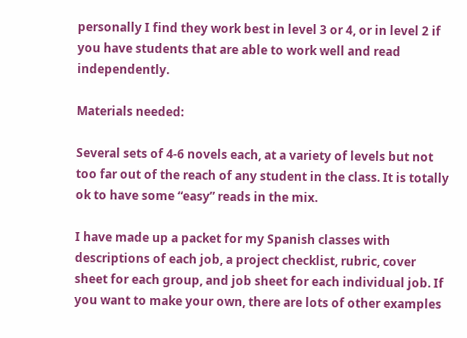personally I find they work best in level 3 or 4, or in level 2 if you have students that are able to work well and read independently.

Materials needed:

Several sets of 4-6 novels each, at a variety of levels but not too far out of the reach of any student in the class. It is totally ok to have some “easy” reads in the mix.

I have made up a packet for my Spanish classes with descriptions of each job, a project checklist, rubric, cover sheet for each group, and job sheet for each individual job. If you want to make your own, there are lots of other examples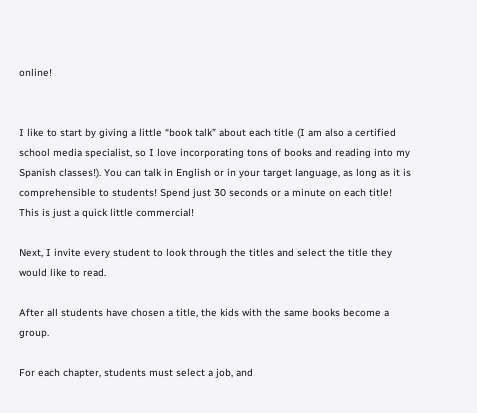online!


I like to start by giving a little “book talk” about each title (I am also a certified school media specialist, so I love incorporating tons of books and reading into my Spanish classes!). You can talk in English or in your target language, as long as it is comprehensible to students! Spend just 30 seconds or a minute on each title! This is just a quick little commercial!

Next, I invite every student to look through the titles and select the title they would like to read.

After all students have chosen a title, the kids with the same books become a group.

For each chapter, students must select a job, and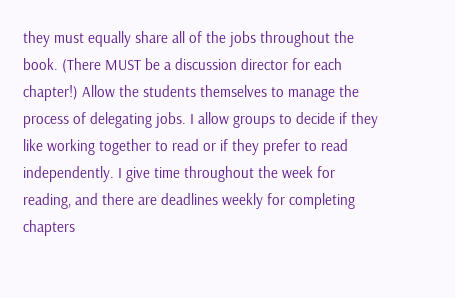they must equally share all of the jobs throughout the book. (There MUST be a discussion director for each chapter!) Allow the students themselves to manage the process of delegating jobs. I allow groups to decide if they like working together to read or if they prefer to read independently. I give time throughout the week for reading, and there are deadlines weekly for completing chapters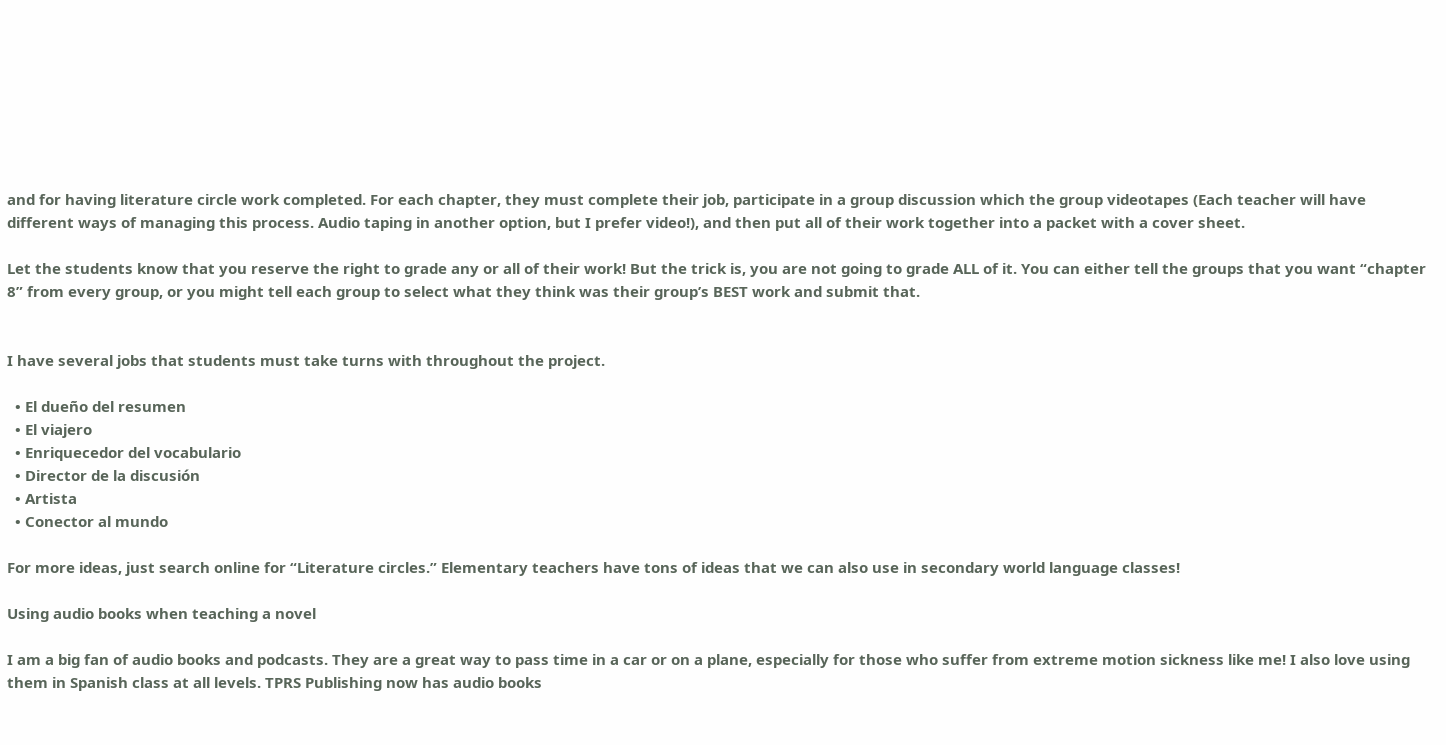and for having literature circle work completed. For each chapter, they must complete their job, participate in a group discussion which the group videotapes (Each teacher will have different ways of managing this process. Audio taping in another option, but I prefer video!), and then put all of their work together into a packet with a cover sheet.

Let the students know that you reserve the right to grade any or all of their work! But the trick is, you are not going to grade ALL of it. You can either tell the groups that you want “chapter 8” from every group, or you might tell each group to select what they think was their group’s BEST work and submit that.


I have several jobs that students must take turns with throughout the project.

  • El dueño del resumen
  • El viajero
  • Enriquecedor del vocabulario
  • Director de la discusión
  • Artista
  • Conector al mundo

For more ideas, just search online for “Literature circles.” Elementary teachers have tons of ideas that we can also use in secondary world language classes!

Using audio books when teaching a novel

I am a big fan of audio books and podcasts. They are a great way to pass time in a car or on a plane, especially for those who suffer from extreme motion sickness like me! I also love using them in Spanish class at all levels. TPRS Publishing now has audio books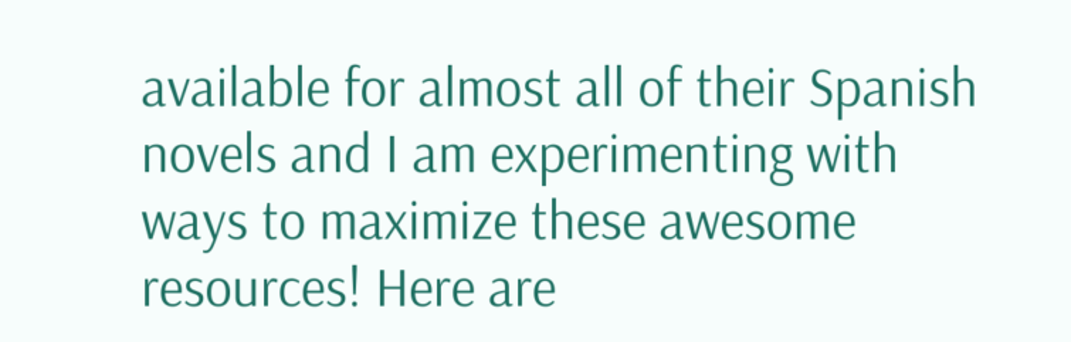available for almost all of their Spanish novels and I am experimenting with ways to maximize these awesome resources! Here are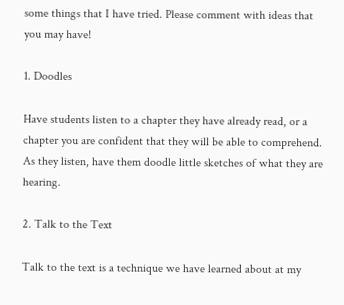some things that I have tried. Please comment with ideas that you may have!

1. Doodles

Have students listen to a chapter they have already read, or a chapter you are confident that they will be able to comprehend. As they listen, have them doodle little sketches of what they are hearing.

2. Talk to the Text

Talk to the text is a technique we have learned about at my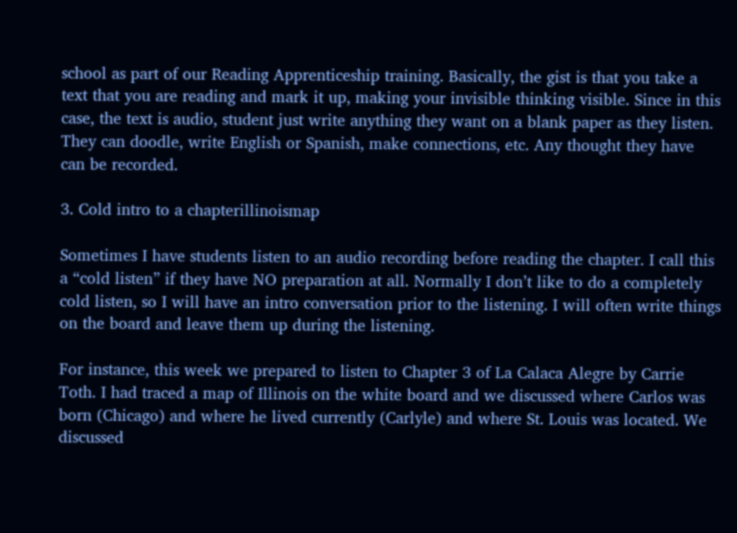school as part of our Reading Apprenticeship training. Basically, the gist is that you take a text that you are reading and mark it up, making your invisible thinking visible. Since in this case, the text is audio, student just write anything they want on a blank paper as they listen. They can doodle, write English or Spanish, make connections, etc. Any thought they have can be recorded.

3. Cold intro to a chapterillinoismap

Sometimes I have students listen to an audio recording before reading the chapter. I call this a “cold listen” if they have NO preparation at all. Normally I don’t like to do a completely cold listen, so I will have an intro conversation prior to the listening. I will often write things on the board and leave them up during the listening.

For instance, this week we prepared to listen to Chapter 3 of La Calaca Alegre by Carrie Toth. I had traced a map of Illinois on the white board and we discussed where Carlos was born (Chicago) and where he lived currently (Carlyle) and where St. Louis was located. We discussed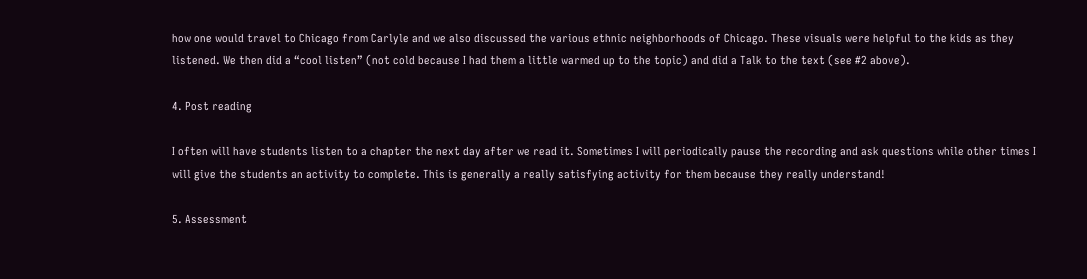how one would travel to Chicago from Carlyle and we also discussed the various ethnic neighborhoods of Chicago. These visuals were helpful to the kids as they listened. We then did a “cool listen” (not cold because I had them a little warmed up to the topic) and did a Talk to the text (see #2 above).

4. Post reading

I often will have students listen to a chapter the next day after we read it. Sometimes I will periodically pause the recording and ask questions while other times I will give the students an activity to complete. This is generally a really satisfying activity for them because they really understand!

5. Assessment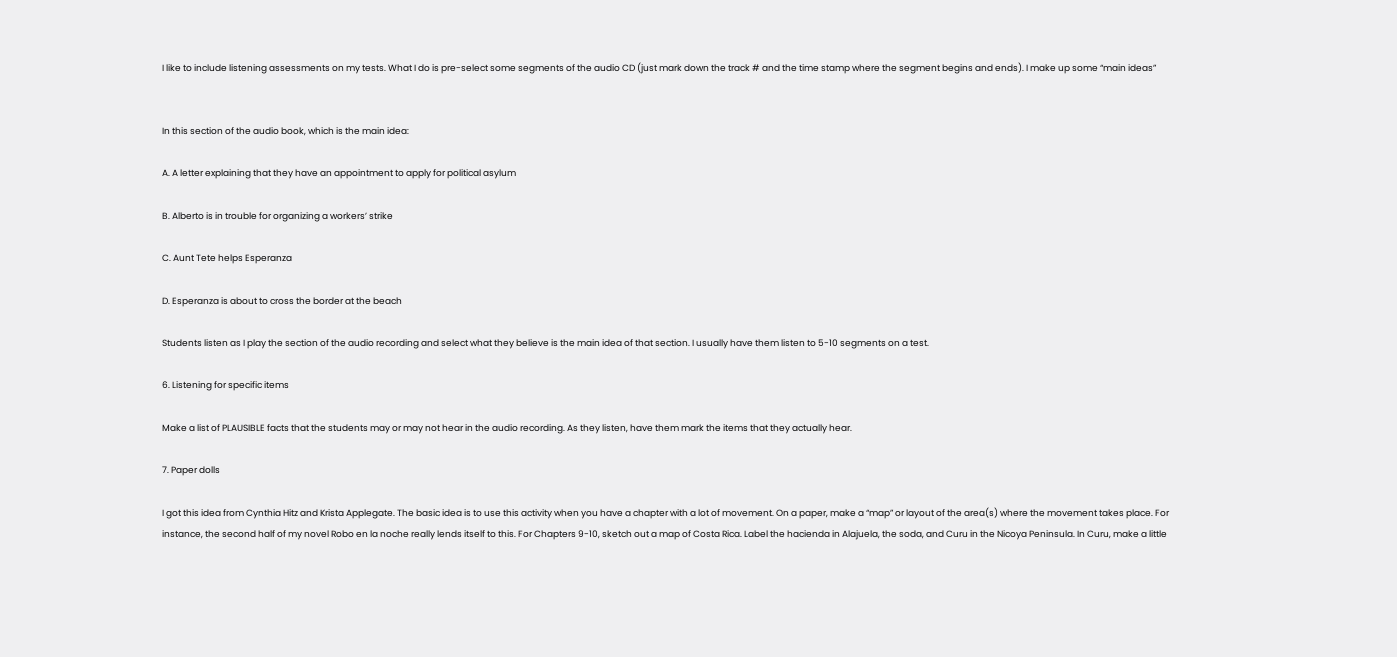I like to include listening assessments on my tests. What I do is pre-select some segments of the audio CD (just mark down the track # and the time stamp where the segment begins and ends). I make up some “main ideas”


In this section of the audio book, which is the main idea:

A. A letter explaining that they have an appointment to apply for political asylum

B. Alberto is in trouble for organizing a workers’ strike

C. Aunt Tete helps Esperanza

D. Esperanza is about to cross the border at the beach

Students listen as I play the section of the audio recording and select what they believe is the main idea of that section. I usually have them listen to 5-10 segments on a test.

6. Listening for specific items

Make a list of PLAUSIBLE facts that the students may or may not hear in the audio recording. As they listen, have them mark the items that they actually hear.

7. Paper dolls

I got this idea from Cynthia Hitz and Krista Applegate. The basic idea is to use this activity when you have a chapter with a lot of movement. On a paper, make a “map” or layout of the area(s) where the movement takes place. For instance, the second half of my novel Robo en la noche really lends itself to this. For Chapters 9-10, sketch out a map of Costa Rica. Label the hacienda in Alajuela, the soda, and Curu in the Nicoya Peninsula. In Curu, make a little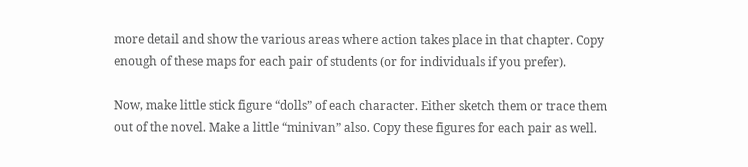more detail and show the various areas where action takes place in that chapter. Copy enough of these maps for each pair of students (or for individuals if you prefer).

Now, make little stick figure “dolls” of each character. Either sketch them or trace them out of the novel. Make a little “minivan” also. Copy these figures for each pair as well.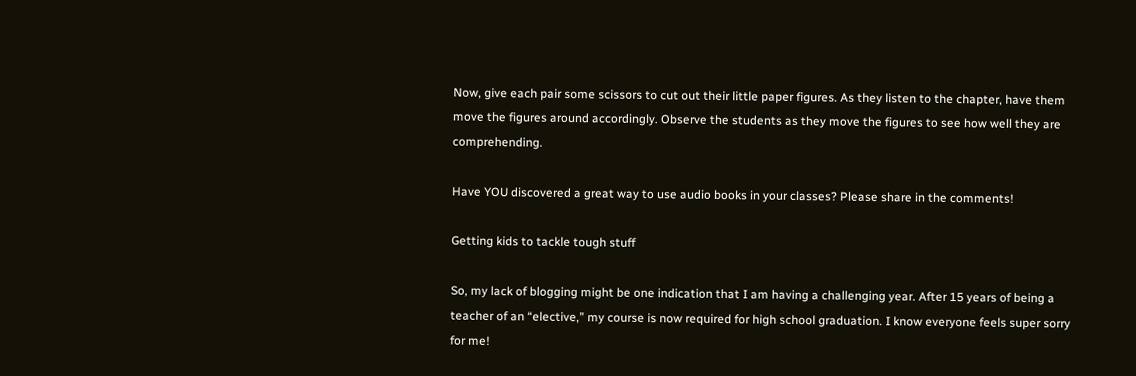Now, give each pair some scissors to cut out their little paper figures. As they listen to the chapter, have them move the figures around accordingly. Observe the students as they move the figures to see how well they are comprehending.

Have YOU discovered a great way to use audio books in your classes? Please share in the comments!

Getting kids to tackle tough stuff

So, my lack of blogging might be one indication that I am having a challenging year. After 15 years of being a teacher of an “elective,” my course is now required for high school graduation. I know everyone feels super sorry for me!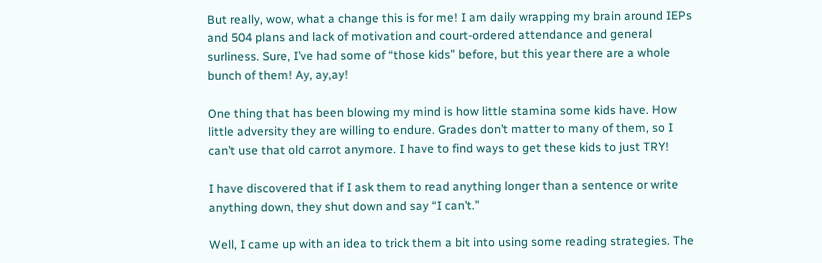But really, wow, what a change this is for me! I am daily wrapping my brain around IEPs and 504 plans and lack of motivation and court-ordered attendance and general surliness. Sure, I’ve had some of “those kids” before, but this year there are a whole bunch of them! Ay, ay,ay!

One thing that has been blowing my mind is how little stamina some kids have. How little adversity they are willing to endure. Grades don’t matter to many of them, so I can’t use that old carrot anymore. I have to find ways to get these kids to just TRY!

I have discovered that if I ask them to read anything longer than a sentence or write anything down, they shut down and say “I can’t.”

Well, I came up with an idea to trick them a bit into using some reading strategies. The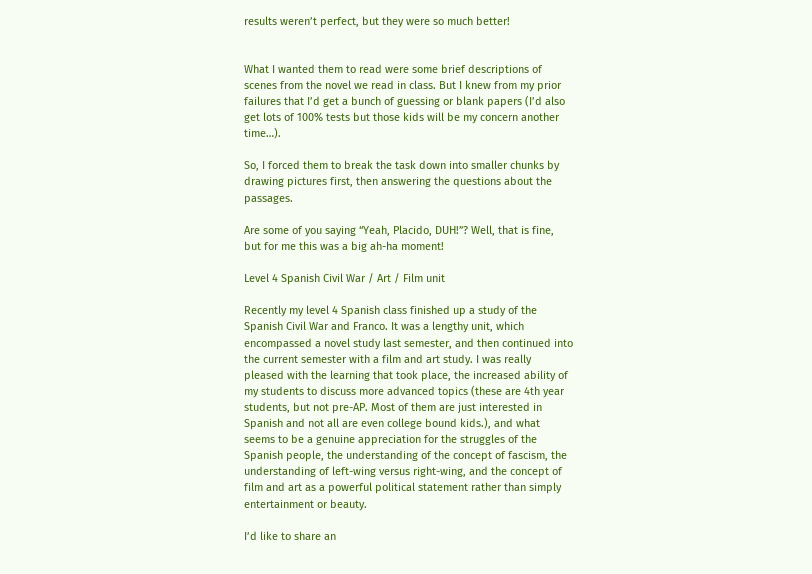results weren’t perfect, but they were so much better!


What I wanted them to read were some brief descriptions of scenes from the novel we read in class. But I knew from my prior failures that I’d get a bunch of guessing or blank papers (I’d also get lots of 100% tests but those kids will be my concern another time…).

So, I forced them to break the task down into smaller chunks by drawing pictures first, then answering the questions about the passages.

Are some of you saying “Yeah, Placido, DUH!”? Well, that is fine, but for me this was a big ah-ha moment!

Level 4 Spanish Civil War / Art / Film unit

Recently my level 4 Spanish class finished up a study of the Spanish Civil War and Franco. It was a lengthy unit, which encompassed a novel study last semester, and then continued into the current semester with a film and art study. I was really pleased with the learning that took place, the increased ability of my students to discuss more advanced topics (these are 4th year students, but not pre-AP. Most of them are just interested in Spanish and not all are even college bound kids.), and what seems to be a genuine appreciation for the struggles of the Spanish people, the understanding of the concept of fascism, the understanding of left-wing versus right-wing, and the concept of film and art as a powerful political statement rather than simply entertainment or beauty.

I’d like to share an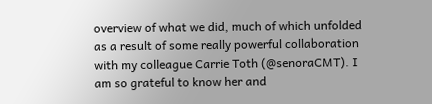overview of what we did, much of which unfolded as a result of some really powerful collaboration with my colleague Carrie Toth (@senoraCMT). I am so grateful to know her and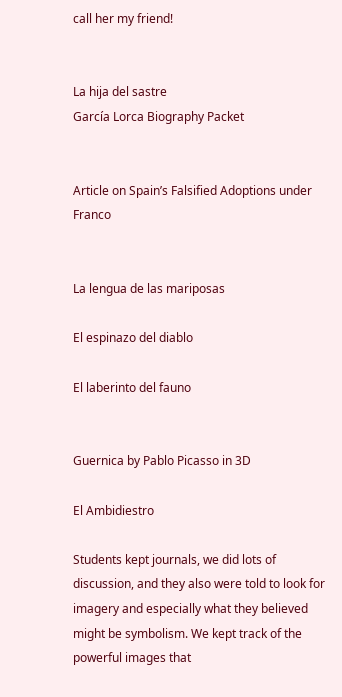call her my friend!


La hija del sastre
García Lorca Biography Packet


Article on Spain’s Falsified Adoptions under Franco


La lengua de las mariposas

El espinazo del diablo

El laberinto del fauno


Guernica by Pablo Picasso in 3D

El Ambidiestro

Students kept journals, we did lots of discussion, and they also were told to look for imagery and especially what they believed might be symbolism. We kept track of the powerful images that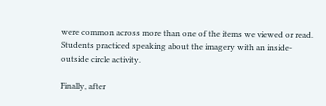were common across more than one of the items we viewed or read. Students practiced speaking about the imagery with an inside-outside circle activity.

Finally, after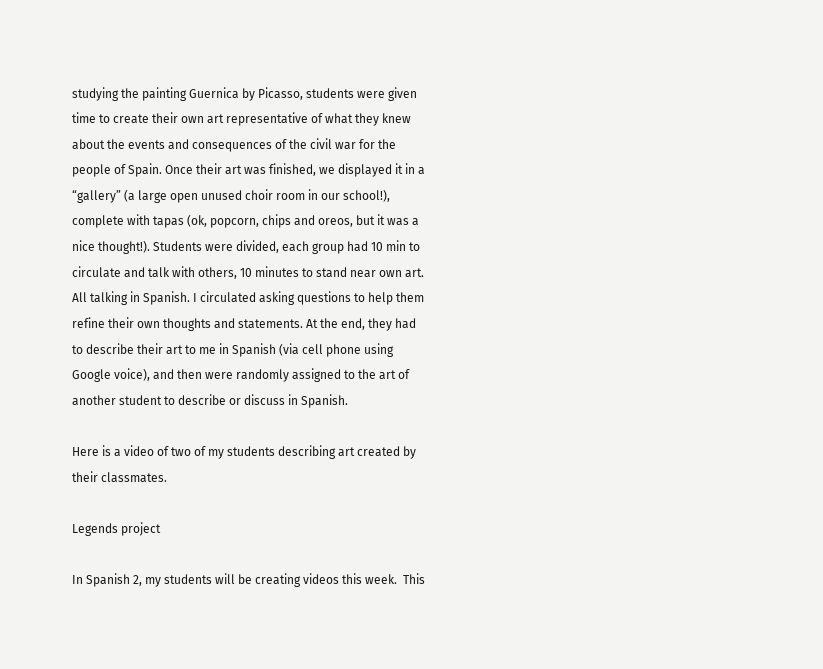studying the painting Guernica by Picasso, students were given time to create their own art representative of what they knew about the events and consequences of the civil war for the people of Spain. Once their art was finished, we displayed it in a “gallery” (a large open unused choir room in our school!), complete with tapas (ok, popcorn, chips and oreos, but it was a nice thought!). Students were divided, each group had 10 min to circulate and talk with others, 10 minutes to stand near own art. All talking in Spanish. I circulated asking questions to help them refine their own thoughts and statements. At the end, they had to describe their art to me in Spanish (via cell phone using Google voice), and then were randomly assigned to the art of another student to describe or discuss in Spanish.

Here is a video of two of my students describing art created by their classmates.

Legends project

In Spanish 2, my students will be creating videos this week.  This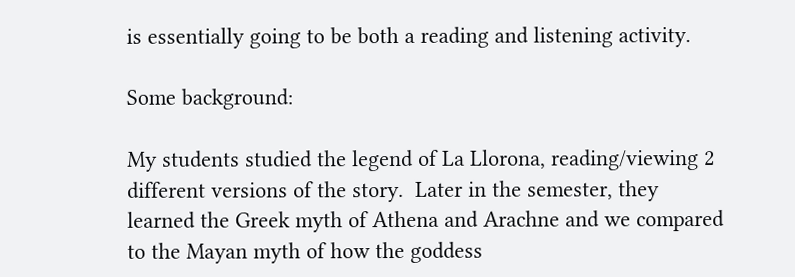is essentially going to be both a reading and listening activity.

Some background:

My students studied the legend of La Llorona, reading/viewing 2 different versions of the story.  Later in the semester, they learned the Greek myth of Athena and Arachne and we compared to the Mayan myth of how the goddess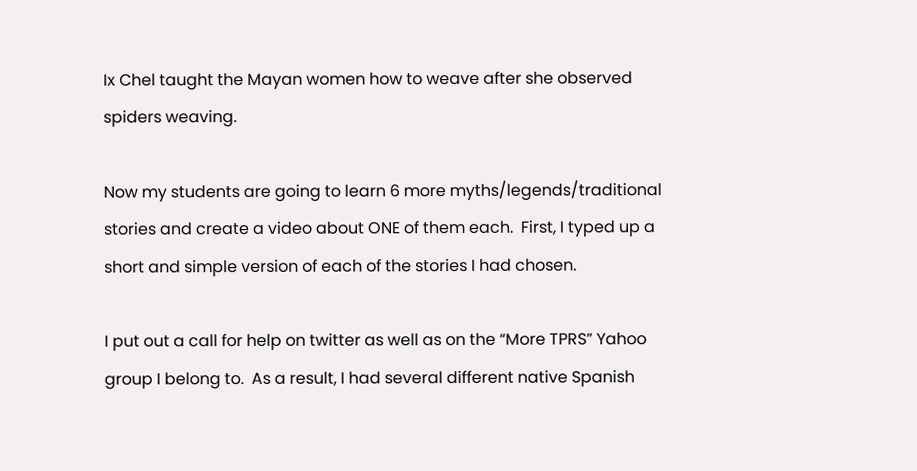Ix Chel taught the Mayan women how to weave after she observed spiders weaving.

Now my students are going to learn 6 more myths/legends/traditional stories and create a video about ONE of them each.  First, I typed up a short and simple version of each of the stories I had chosen.

I put out a call for help on twitter as well as on the “More TPRS” Yahoo group I belong to.  As a result, I had several different native Spanish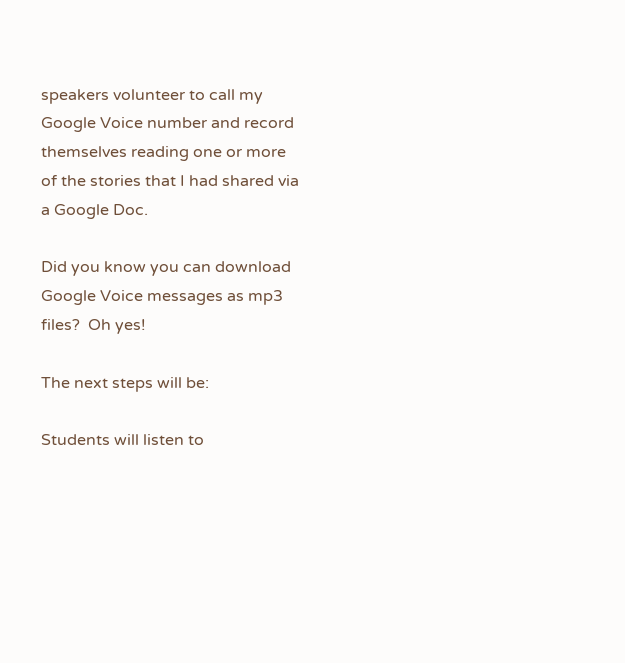speakers volunteer to call my Google Voice number and record themselves reading one or more of the stories that I had shared via a Google Doc.

Did you know you can download Google Voice messages as mp3 files?  Oh yes!

The next steps will be:

Students will listen to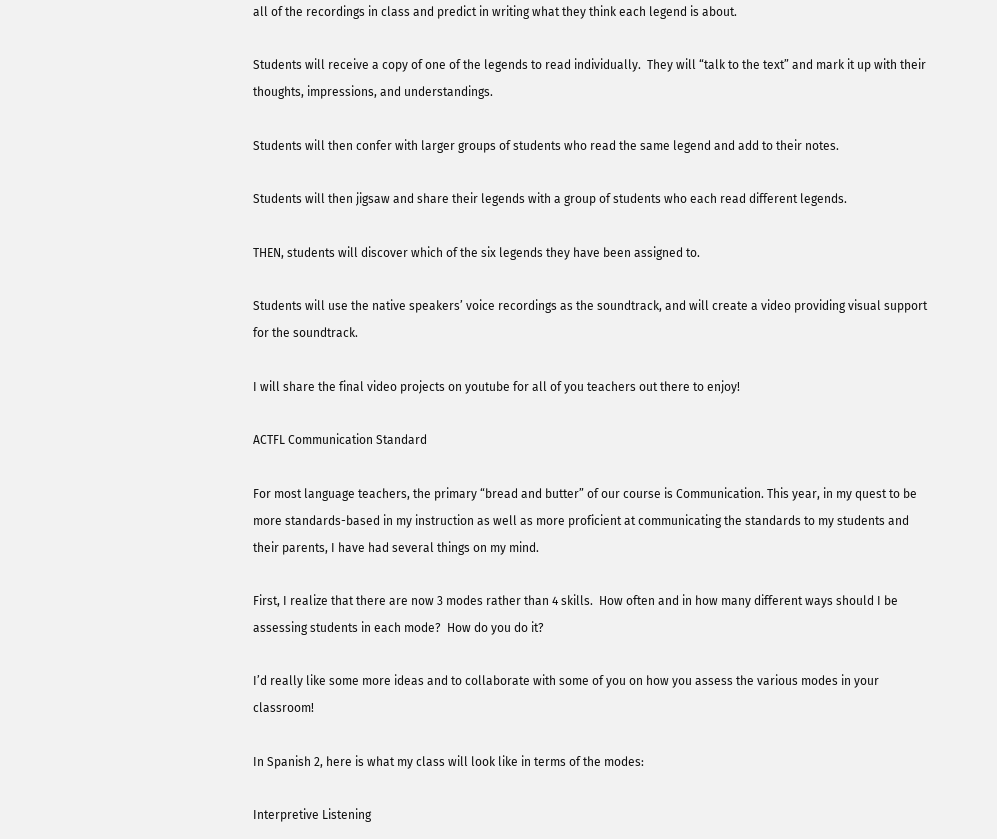all of the recordings in class and predict in writing what they think each legend is about.

Students will receive a copy of one of the legends to read individually.  They will “talk to the text” and mark it up with their thoughts, impressions, and understandings.

Students will then confer with larger groups of students who read the same legend and add to their notes.

Students will then jigsaw and share their legends with a group of students who each read different legends.

THEN, students will discover which of the six legends they have been assigned to.

Students will use the native speakers’ voice recordings as the soundtrack, and will create a video providing visual support for the soundtrack.

I will share the final video projects on youtube for all of you teachers out there to enjoy!

ACTFL Communication Standard

For most language teachers, the primary “bread and butter” of our course is Communication. This year, in my quest to be more standards-based in my instruction as well as more proficient at communicating the standards to my students and their parents, I have had several things on my mind.

First, I realize that there are now 3 modes rather than 4 skills.  How often and in how many different ways should I be assessing students in each mode?  How do you do it?

I’d really like some more ideas and to collaborate with some of you on how you assess the various modes in your classroom!

In Spanish 2, here is what my class will look like in terms of the modes:

Interpretive Listening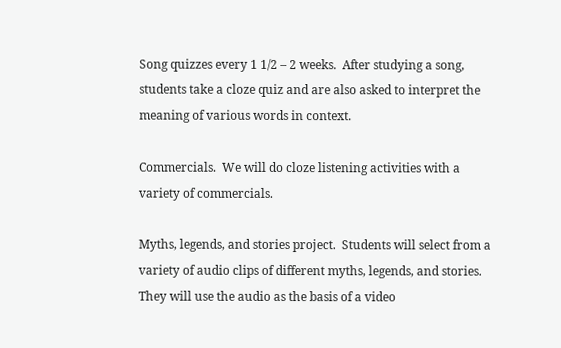Song quizzes every 1 1/2 – 2 weeks.  After studying a song, students take a cloze quiz and are also asked to interpret the meaning of various words in context.

Commercials.  We will do cloze listening activities with a variety of commercials.

Myths, legends, and stories project.  Students will select from a variety of audio clips of different myths, legends, and stories.  They will use the audio as the basis of a video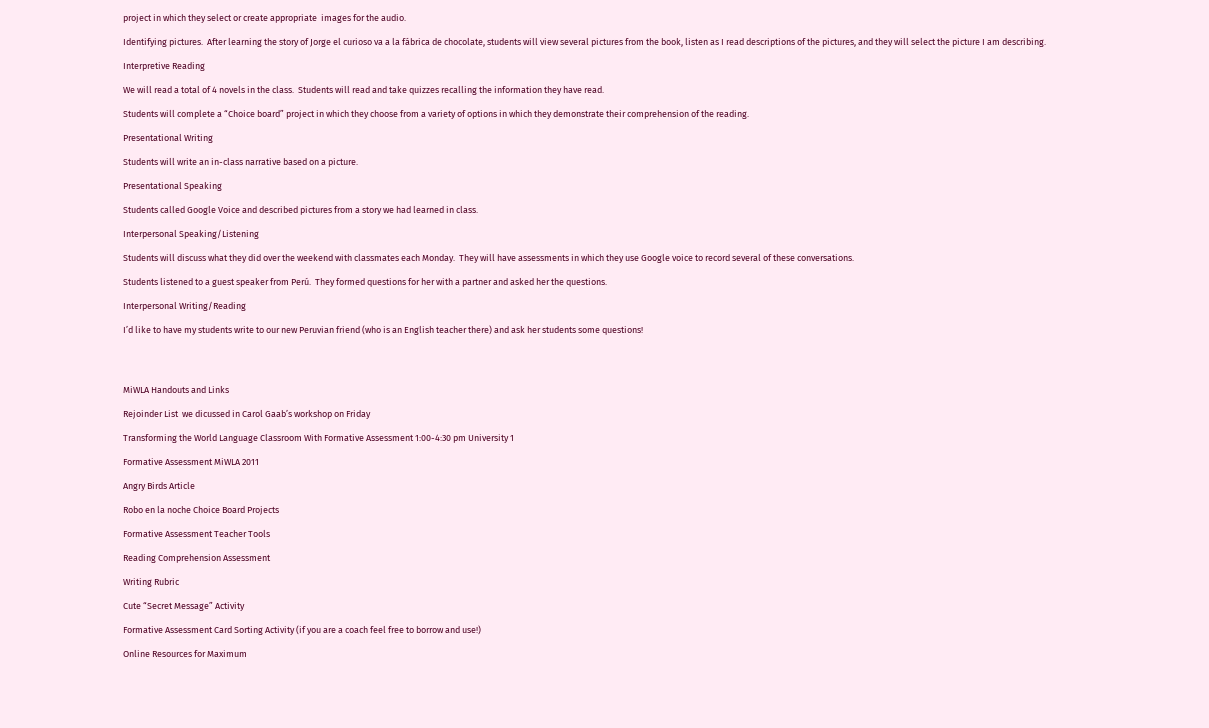project in which they select or create appropriate  images for the audio.

Identifying pictures.  After learning the story of Jorge el curioso va a la fábrica de chocolate, students will view several pictures from the book, listen as I read descriptions of the pictures, and they will select the picture I am describing.

Interpretive Reading

We will read a total of 4 novels in the class.  Students will read and take quizzes recalling the information they have read.

Students will complete a “Choice board” project in which they choose from a variety of options in which they demonstrate their comprehension of the reading.

Presentational Writing

Students will write an in-class narrative based on a picture.

Presentational Speaking

Students called Google Voice and described pictures from a story we had learned in class.

Interpersonal Speaking/Listening

Students will discuss what they did over the weekend with classmates each Monday.  They will have assessments in which they use Google voice to record several of these conversations.

Students listened to a guest speaker from Perú.  They formed questions for her with a partner and asked her the questions.

Interpersonal Writing/Reading

I’d like to have my students write to our new Peruvian friend (who is an English teacher there) and ask her students some questions!




MiWLA Handouts and Links

Rejoinder List  we dicussed in Carol Gaab’s workshop on Friday

Transforming the World Language Classroom With Formative Assessment 1:00-4:30 pm University 1

Formative Assessment MiWLA 2011

Angry Birds Article

Robo en la noche Choice Board Projects

Formative Assessment Teacher Tools

Reading Comprehension Assessment

Writing Rubric

Cute “Secret Message” Activity

Formative Assessment Card Sorting Activity (if you are a coach feel free to borrow and use!)

Online Resources for Maximum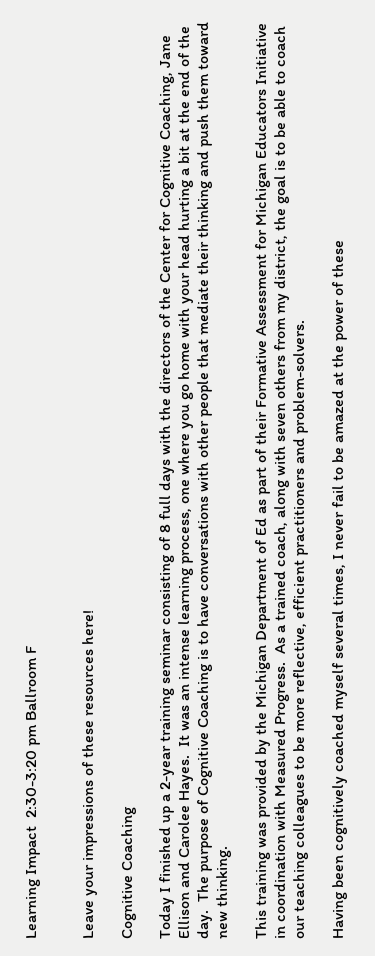Learning Impact  2:30-3:20 pm Ballroom F


Leave your impressions of these resources here!

Cognitive Coaching

Today I finished up a 2-year training seminar consisting of 8 full days with the directors of the Center for Cognitive Coaching, Jane Ellison and Carolee Hayes.  It was an intense learning process, one where you go home with your head hurting a bit at the end of the day.  The purpose of Cognitive Coaching is to have conversations with other people that mediate their thinking and push them toward new thinking.

This training was provided by the Michigan Department of Ed as part of their Formative Assessment for Michigan Educators Initiative in coordination with Measured Progress.  As a trained coach, along with seven others from my district, the goal is to be able to coach our teaching colleagues to be more reflective, efficient practitioners and problem-solvers.

Having been cognitively coached myself several times, I never fail to be amazed at the power of these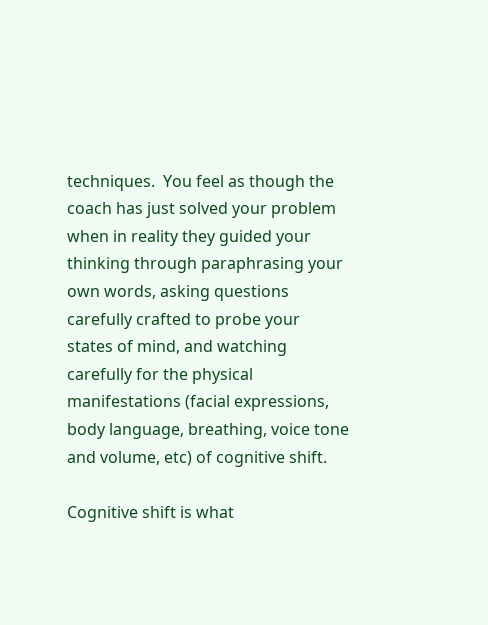techniques.  You feel as though the coach has just solved your problem when in reality they guided your thinking through paraphrasing your own words, asking questions carefully crafted to probe your states of mind, and watching carefully for the physical manifestations (facial expressions, body language, breathing, voice tone and volume, etc) of cognitive shift.

Cognitive shift is what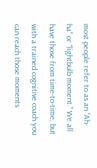most people refer to as an “Ah-ha” or “lightbulb moment.” We all have those from time-to-time, but with a trained cognitive coach you can reach those moments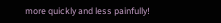more quickly and less painfully!